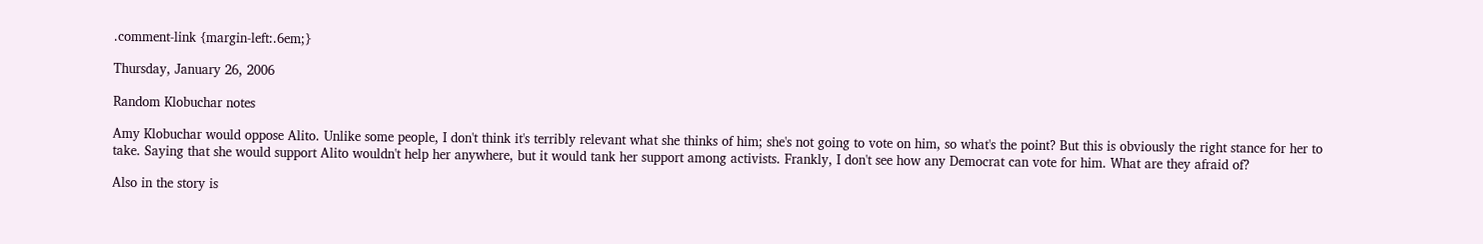.comment-link {margin-left:.6em;}

Thursday, January 26, 2006

Random Klobuchar notes

Amy Klobuchar would oppose Alito. Unlike some people, I don't think it's terribly relevant what she thinks of him; she's not going to vote on him, so what's the point? But this is obviously the right stance for her to take. Saying that she would support Alito wouldn't help her anywhere, but it would tank her support among activists. Frankly, I don't see how any Democrat can vote for him. What are they afraid of?

Also in the story is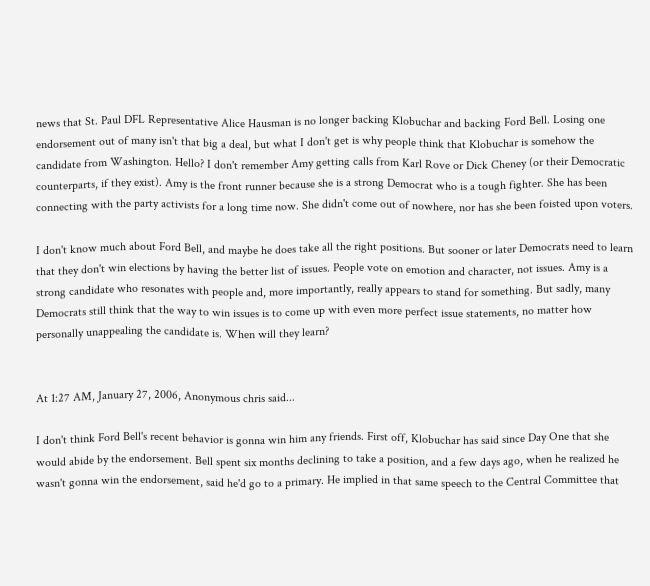news that St. Paul DFL Representative Alice Hausman is no longer backing Klobuchar and backing Ford Bell. Losing one endorsement out of many isn't that big a deal, but what I don't get is why people think that Klobuchar is somehow the candidate from Washington. Hello? I don't remember Amy getting calls from Karl Rove or Dick Cheney (or their Democratic counterparts, if they exist). Amy is the front runner because she is a strong Democrat who is a tough fighter. She has been connecting with the party activists for a long time now. She didn't come out of nowhere, nor has she been foisted upon voters.

I don't know much about Ford Bell, and maybe he does take all the right positions. But sooner or later Democrats need to learn that they don't win elections by having the better list of issues. People vote on emotion and character, not issues. Amy is a strong candidate who resonates with people and, more importantly, really appears to stand for something. But sadly, many Democrats still think that the way to win issues is to come up with even more perfect issue statements, no matter how personally unappealing the candidate is. When will they learn?


At 1:27 AM, January 27, 2006, Anonymous chris said...

I don't think Ford Bell's recent behavior is gonna win him any friends. First off, Klobuchar has said since Day One that she would abide by the endorsement. Bell spent six months declining to take a position, and a few days ago, when he realized he wasn't gonna win the endorsement, said he'd go to a primary. He implied in that same speech to the Central Committee that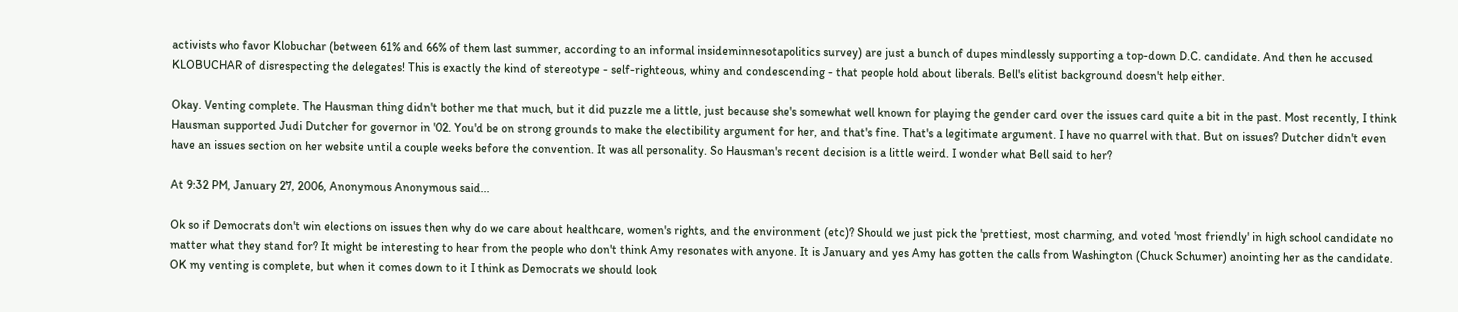activists who favor Klobuchar (between 61% and 66% of them last summer, according to an informal insideminnesotapolitics survey) are just a bunch of dupes mindlessly supporting a top-down D.C. candidate. And then he accused KLOBUCHAR of disrespecting the delegates! This is exactly the kind of stereotype - self-righteous, whiny and condescending - that people hold about liberals. Bell's elitist background doesn't help either.

Okay. Venting complete. The Hausman thing didn't bother me that much, but it did puzzle me a little, just because she's somewhat well known for playing the gender card over the issues card quite a bit in the past. Most recently, I think Hausman supported Judi Dutcher for governor in '02. You'd be on strong grounds to make the electibility argument for her, and that's fine. That's a legitimate argument. I have no quarrel with that. But on issues? Dutcher didn't even have an issues section on her website until a couple weeks before the convention. It was all personality. So Hausman's recent decision is a little weird. I wonder what Bell said to her?

At 9:32 PM, January 27, 2006, Anonymous Anonymous said...

Ok so if Democrats don't win elections on issues then why do we care about healthcare, women's rights, and the environment (etc)? Should we just pick the 'prettiest, most charming, and voted 'most friendly' in high school candidate no matter what they stand for? It might be interesting to hear from the people who don't think Amy resonates with anyone. It is January and yes Amy has gotten the calls from Washington (Chuck Schumer) anointing her as the candidate. OK my venting is complete, but when it comes down to it I think as Democrats we should look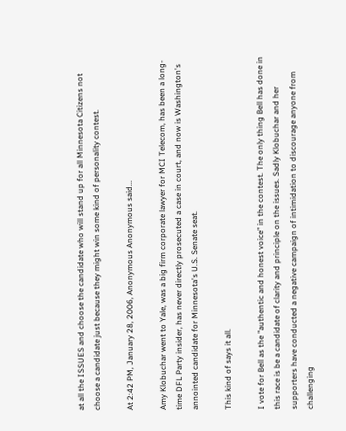at all the ISSUES and choose the candidate who will stand up for all Minnesota Citizens not choose a candidate just because they might win some kind of personality contest.

At 2:42 PM, January 28, 2006, Anonymous Anonymous said...

Amy Klobuchar went to Yale, was a big firm corporate lawyer for MCI Telecom, has been a long-time DFL Party insider, has never directly prosecuted a case in court, and now is Washington's annointed candidate for Minnesota's U.S. Senate seat.

This kind of says it all.

I vote for Bell as the "authentic and honest voice" in the contest. The only thing Bell has done in this race is be a candidate of clarity and principle on the issues. Sadly Klobuchar and her supporters have conducted a negative campaign of intimidation to discourage anyone from challenging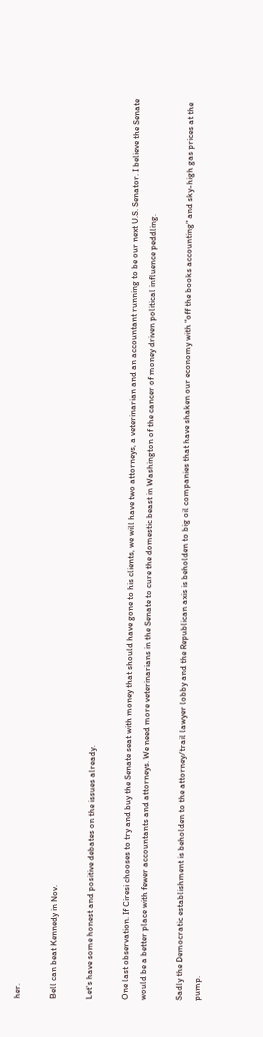her.

Bell can beat Kennedy in Nov.

Let's have some honest and positive debates on the issues already.

One last observation. If Ciresi chooses to try and buy the Senate seat with money that should have gone to his clients, we will have two attorneys, a veterinarian and an accountant running to be our next U.S. Senator. I believe the Senate would be a better place with fewer accountants and attorneys. We need more veterinarians in the Senate to cure the domestic beast in Washington of the cancer of money driven political influence peddling.

Sadly the Democratic establishment is beholden to the attorney/trail lawyer lobby and the Republican axis is beholden to big oil companies that have shaken our economy with "off the books accounting" and sky-high gas prices at the pump.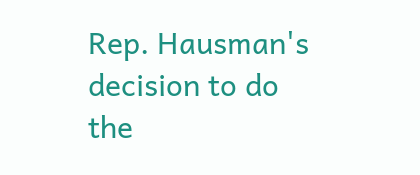Rep. Hausman's decision to do the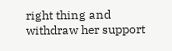right thing and withdraw her support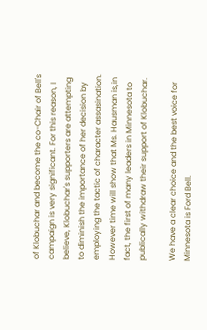of Klobuchar and become the co-Chair of Bell's campaign is very significant. For this reason, I believe, Klobuchar's supporters are attempting to diminish the importance of her decision by employing the tactic of character assasination. However time will show that Ms. Hausman is,in fact, the first of many leaders in Minnesota to publically withdraw their support of Klobuchar.

We have a clear choice and the best voice for Minnesota is Ford Bell.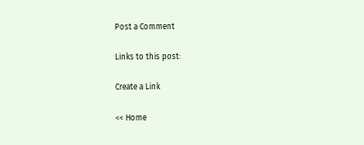Post a Comment

Links to this post:

Create a Link

<< Home